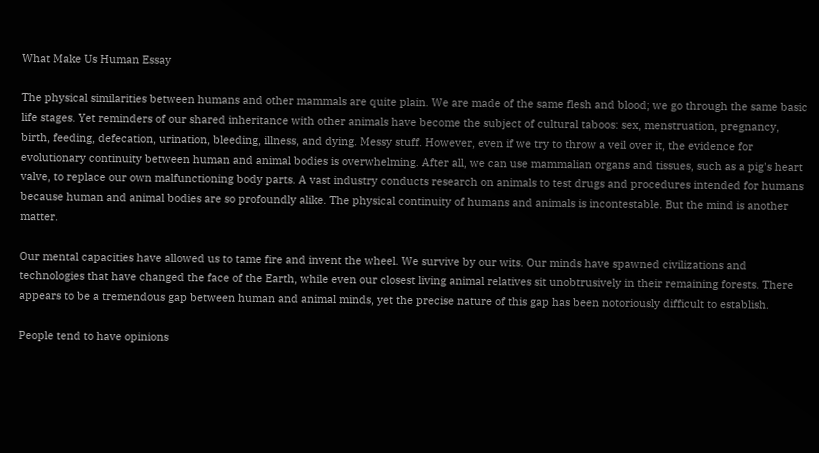What Make Us Human Essay

The physical similarities between humans and other mammals are quite plain. We are made of the same flesh and blood; we go through the same basic life stages. Yet reminders of our shared inheritance with other animals have become the subject of cultural taboos: sex, menstruation, pregnancy, birth, feeding, defecation, urination, bleeding, illness, and dying. Messy stuff. However, even if we try to throw a veil over it, the evidence for evolutionary continuity between human and animal bodies is overwhelming. After all, we can use mammalian organs and tissues, such as a pig's heart valve, to replace our own malfunctioning body parts. A vast industry conducts research on animals to test drugs and procedures intended for humans because human and animal bodies are so profoundly alike. The physical continuity of humans and animals is incontestable. But the mind is another matter.

Our mental capacities have allowed us to tame fire and invent the wheel. We survive by our wits. Our minds have spawned civilizations and technologies that have changed the face of the Earth, while even our closest living animal relatives sit unobtrusively in their remaining forests. There appears to be a tremendous gap between human and animal minds, yet the precise nature of this gap has been notoriously difficult to establish.

People tend to have opinions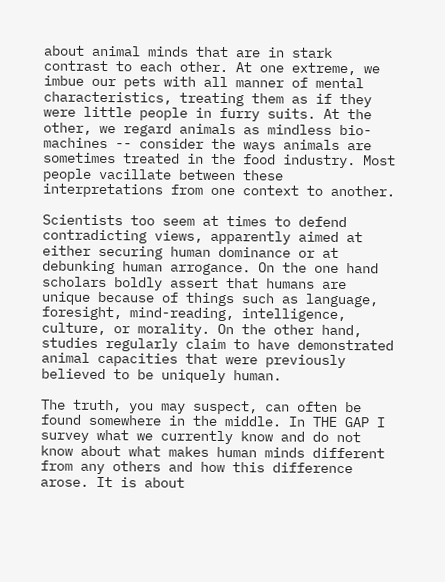about animal minds that are in stark contrast to each other. At one extreme, we imbue our pets with all manner of mental characteristics, treating them as if they were little people in furry suits. At the other, we regard animals as mindless bio-machines -- consider the ways animals are sometimes treated in the food industry. Most people vacillate between these interpretations from one context to another.

Scientists too seem at times to defend contradicting views, apparently aimed at either securing human dominance or at debunking human arrogance. On the one hand scholars boldly assert that humans are unique because of things such as language, foresight, mind-reading, intelligence, culture, or morality. On the other hand, studies regularly claim to have demonstrated animal capacities that were previously believed to be uniquely human.

The truth, you may suspect, can often be found somewhere in the middle. In THE GAP I survey what we currently know and do not know about what makes human minds different from any others and how this difference arose. It is about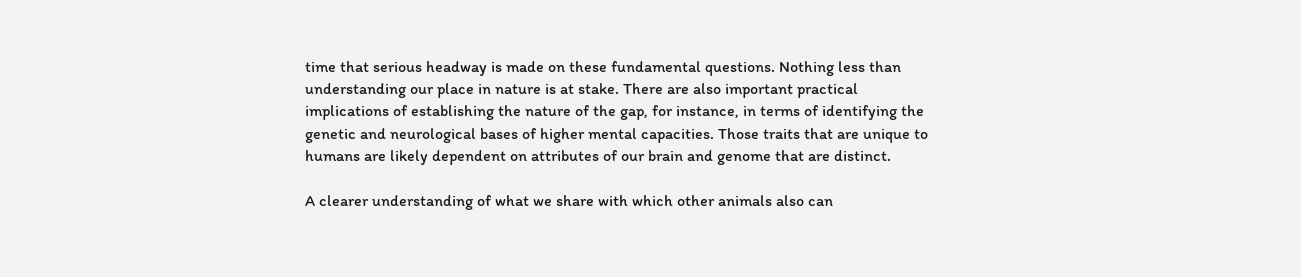time that serious headway is made on these fundamental questions. Nothing less than understanding our place in nature is at stake. There are also important practical implications of establishing the nature of the gap, for instance, in terms of identifying the genetic and neurological bases of higher mental capacities. Those traits that are unique to humans are likely dependent on attributes of our brain and genome that are distinct.

A clearer understanding of what we share with which other animals also can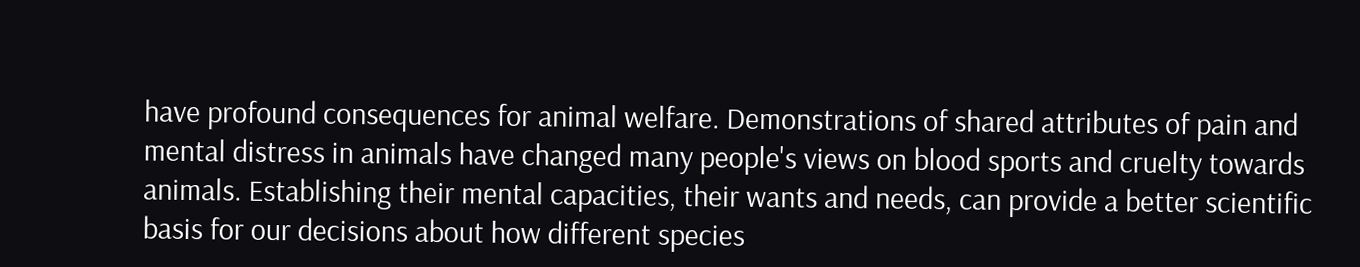have profound consequences for animal welfare. Demonstrations of shared attributes of pain and mental distress in animals have changed many people's views on blood sports and cruelty towards animals. Establishing their mental capacities, their wants and needs, can provide a better scientific basis for our decisions about how different species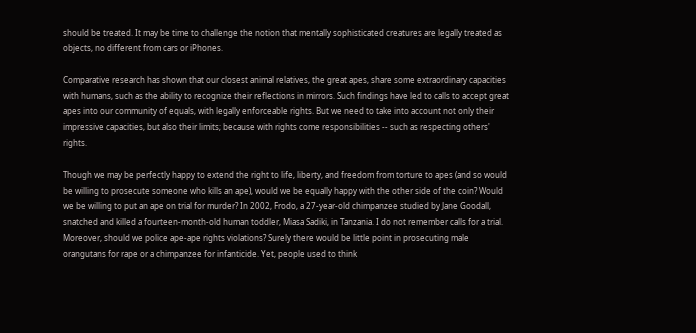should be treated. It may be time to challenge the notion that mentally sophisticated creatures are legally treated as objects, no different from cars or iPhones.

Comparative research has shown that our closest animal relatives, the great apes, share some extraordinary capacities with humans, such as the ability to recognize their reflections in mirrors. Such findings have led to calls to accept great apes into our community of equals, with legally enforceable rights. But we need to take into account not only their impressive capacities, but also their limits; because with rights come responsibilities -- such as respecting others' rights.

Though we may be perfectly happy to extend the right to life, liberty, and freedom from torture to apes (and so would be willing to prosecute someone who kills an ape), would we be equally happy with the other side of the coin? Would we be willing to put an ape on trial for murder? In 2002, Frodo, a 27-year-old chimpanzee studied by Jane Goodall, snatched and killed a fourteen-month-old human toddler, Miasa Sadiki, in Tanzania. I do not remember calls for a trial. Moreover, should we police ape-ape rights violations? Surely there would be little point in prosecuting male orangutans for rape or a chimpanzee for infanticide. Yet, people used to think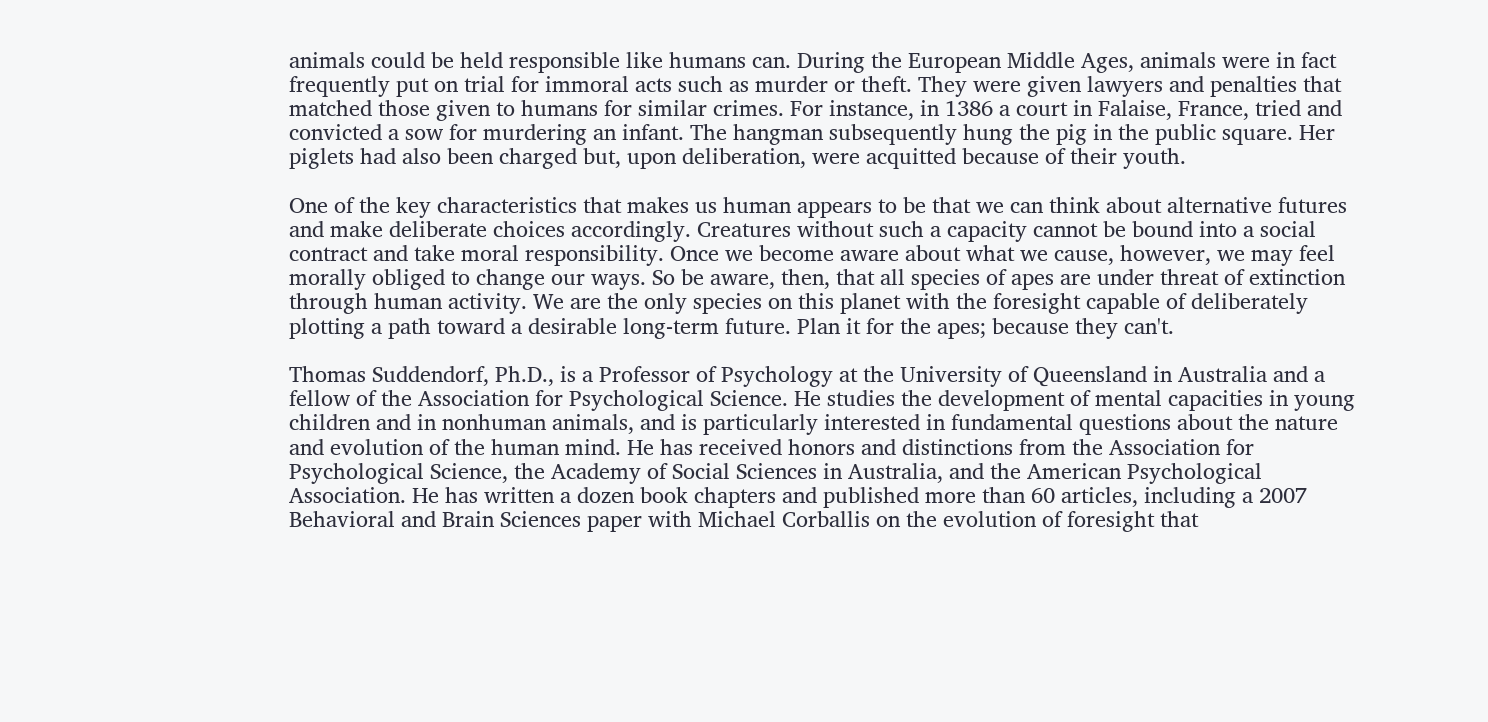animals could be held responsible like humans can. During the European Middle Ages, animals were in fact frequently put on trial for immoral acts such as murder or theft. They were given lawyers and penalties that matched those given to humans for similar crimes. For instance, in 1386 a court in Falaise, France, tried and convicted a sow for murdering an infant. The hangman subsequently hung the pig in the public square. Her piglets had also been charged but, upon deliberation, were acquitted because of their youth.

One of the key characteristics that makes us human appears to be that we can think about alternative futures and make deliberate choices accordingly. Creatures without such a capacity cannot be bound into a social contract and take moral responsibility. Once we become aware about what we cause, however, we may feel morally obliged to change our ways. So be aware, then, that all species of apes are under threat of extinction through human activity. We are the only species on this planet with the foresight capable of deliberately plotting a path toward a desirable long-term future. Plan it for the apes; because they can't.

Thomas Suddendorf, Ph.D., is a Professor of Psychology at the University of Queensland in Australia and a fellow of the Association for Psychological Science. He studies the development of mental capacities in young children and in nonhuman animals, and is particularly interested in fundamental questions about the nature and evolution of the human mind. He has received honors and distinctions from the Association for Psychological Science, the Academy of Social Sciences in Australia, and the American Psychological Association. He has written a dozen book chapters and published more than 60 articles, including a 2007 Behavioral and Brain Sciences paper with Michael Corballis on the evolution of foresight that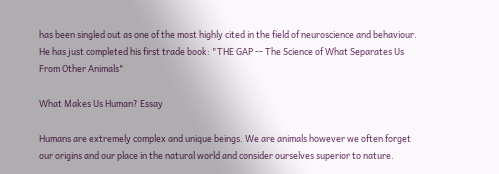has been singled out as one of the most highly cited in the field of neuroscience and behaviour. He has just completed his first trade book: "THE GAP -- The Science of What Separates Us From Other Animals"

What Makes Us Human? Essay

Humans are extremely complex and unique beings. We are animals however we often forget our origins and our place in the natural world and consider ourselves superior to nature.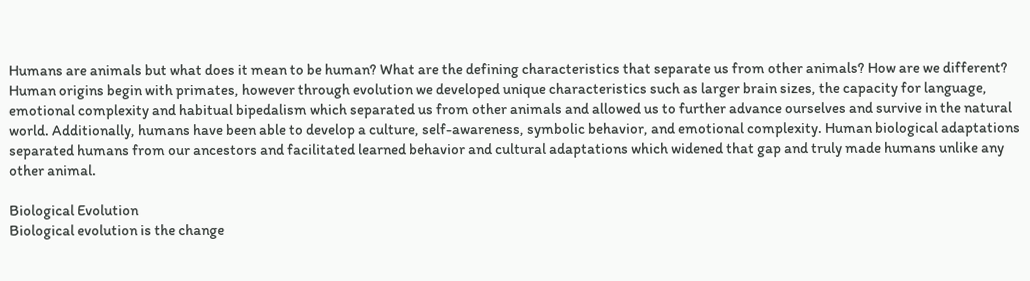Humans are animals but what does it mean to be human? What are the defining characteristics that separate us from other animals? How are we different? Human origins begin with primates, however through evolution we developed unique characteristics such as larger brain sizes, the capacity for language, emotional complexity and habitual bipedalism which separated us from other animals and allowed us to further advance ourselves and survive in the natural world. Additionally, humans have been able to develop a culture, self-awareness, symbolic behavior, and emotional complexity. Human biological adaptations separated humans from our ancestors and facilitated learned behavior and cultural adaptations which widened that gap and truly made humans unlike any other animal.

Biological Evolution
Biological evolution is the change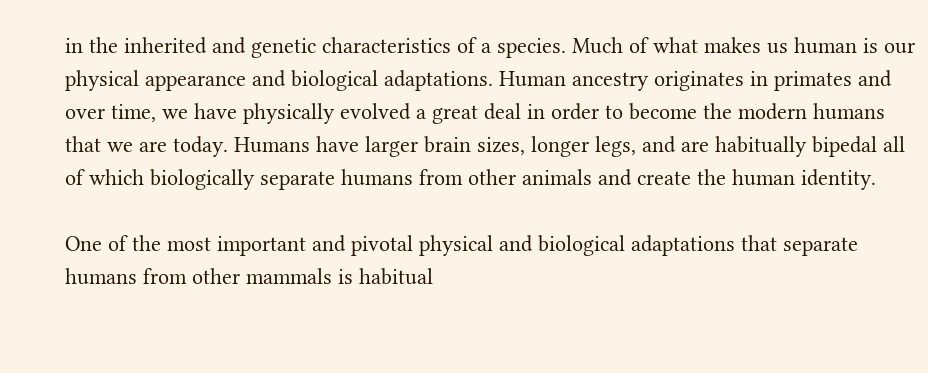in the inherited and genetic characteristics of a species. Much of what makes us human is our physical appearance and biological adaptations. Human ancestry originates in primates and over time, we have physically evolved a great deal in order to become the modern humans that we are today. Humans have larger brain sizes, longer legs, and are habitually bipedal all of which biologically separate humans from other animals and create the human identity.

One of the most important and pivotal physical and biological adaptations that separate humans from other mammals is habitual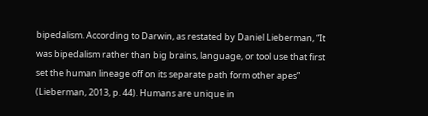bipedalism. According to Darwin, as restated by Daniel Lieberman, “It was bipedalism rather than big brains, language, or tool use that first set the human lineage off on its separate path form other apes” (Lieberman, 2013, p. 44). Humans are unique in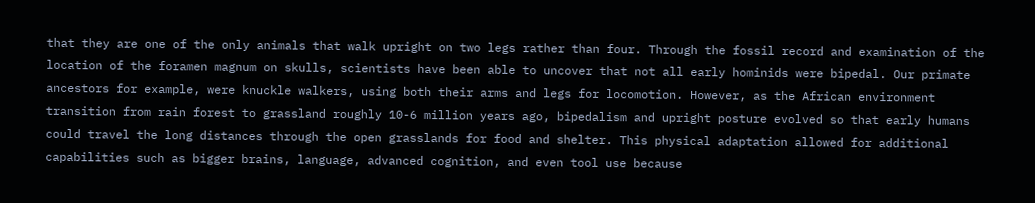that they are one of the only animals that walk upright on two legs rather than four. Through the fossil record and examination of the location of the foramen magnum on skulls, scientists have been able to uncover that not all early hominids were bipedal. Our primate ancestors for example, were knuckle walkers, using both their arms and legs for locomotion. However, as the African environment transition from rain forest to grassland roughly 10-6 million years ago, bipedalism and upright posture evolved so that early humans could travel the long distances through the open grasslands for food and shelter. This physical adaptation allowed for additional capabilities such as bigger brains, language, advanced cognition, and even tool use because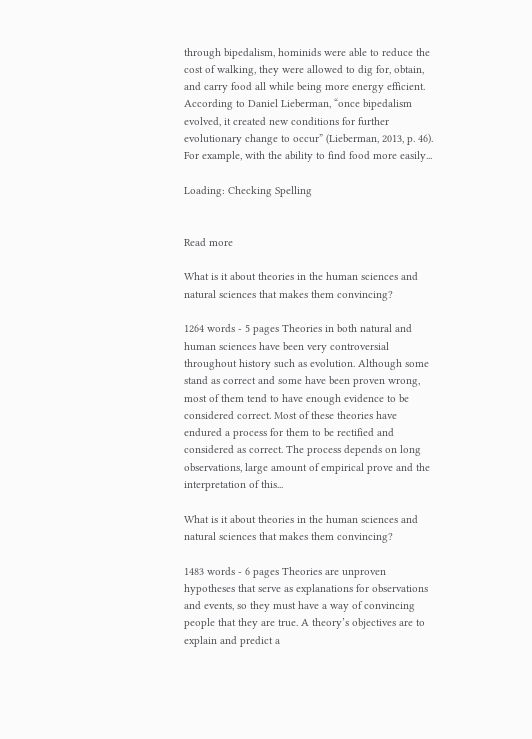through bipedalism, hominids were able to reduce the cost of walking, they were allowed to dig for, obtain, and carry food all while being more energy efficient. According to Daniel Lieberman, “once bipedalism evolved, it created new conditions for further evolutionary change to occur” (Lieberman, 2013, p. 46). For example, with the ability to find food more easily...

Loading: Checking Spelling


Read more

What is it about theories in the human sciences and natural sciences that makes them convincing?

1264 words - 5 pages Theories in both natural and human sciences have been very controversial throughout history such as evolution. Although some stand as correct and some have been proven wrong, most of them tend to have enough evidence to be considered correct. Most of these theories have endured a process for them to be rectified and considered as correct. The process depends on long observations, large amount of empirical prove and the interpretation of this...

What is it about theories in the human sciences and natural sciences that makes them convincing?

1483 words - 6 pages Theories are unproven hypotheses that serve as explanations for observations and events, so they must have a way of convincing people that they are true. A theory’s objectives are to explain and predict a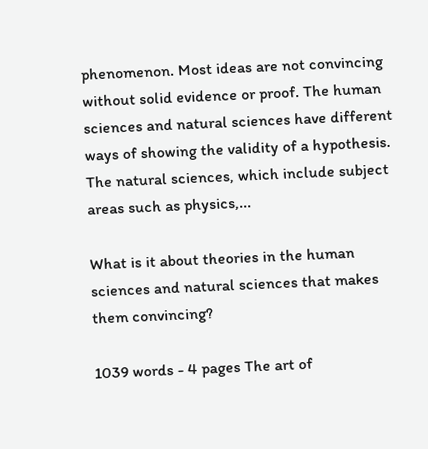phenomenon. Most ideas are not convincing without solid evidence or proof. The human sciences and natural sciences have different ways of showing the validity of a hypothesis. The natural sciences, which include subject areas such as physics,...

What is it about theories in the human sciences and natural sciences that makes them convincing?

1039 words - 4 pages The art of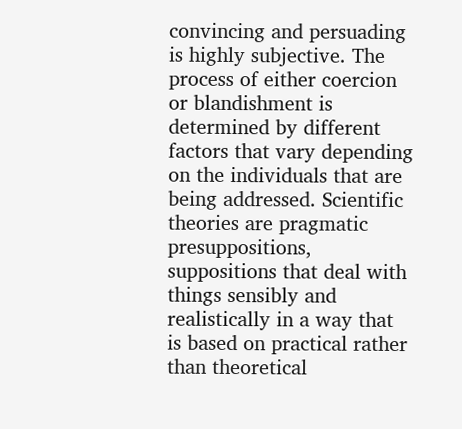convincing and persuading is highly subjective. The process of either coercion or blandishment is determined by different factors that vary depending on the individuals that are being addressed. Scientific theories are pragmatic presuppositions, suppositions that deal with things sensibly and realistically in a way that is based on practical rather than theoretical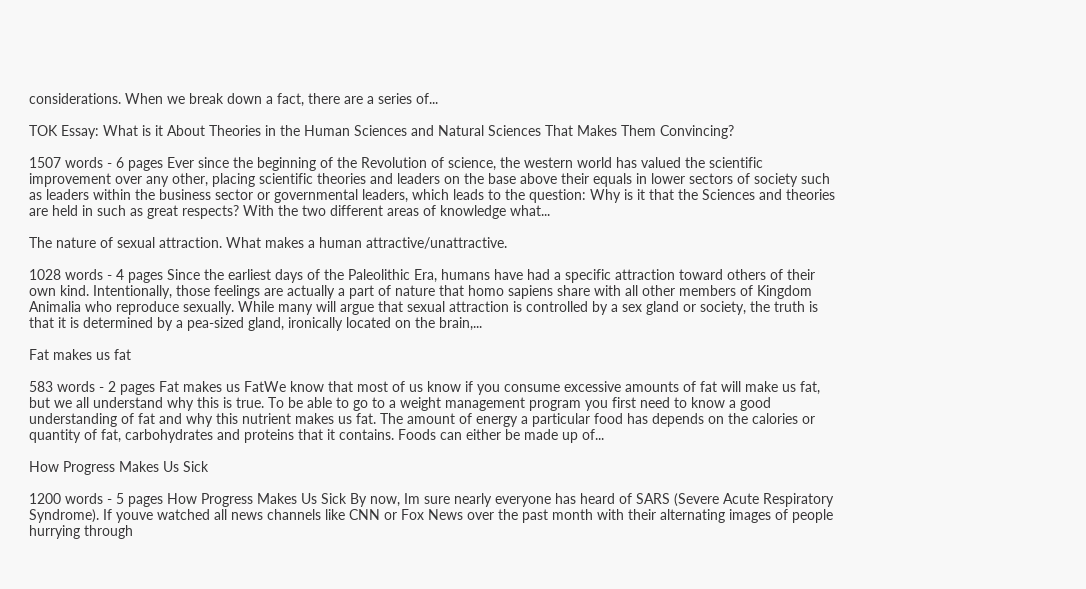considerations. When we break down a fact, there are a series of...

TOK Essay: What is it About Theories in the Human Sciences and Natural Sciences That Makes Them Convincing?

1507 words - 6 pages Ever since the beginning of the Revolution of science, the western world has valued the scientific improvement over any other, placing scientific theories and leaders on the base above their equals in lower sectors of society such as leaders within the business sector or governmental leaders, which leads to the question: Why is it that the Sciences and theories are held in such as great respects? With the two different areas of knowledge what...

The nature of sexual attraction. What makes a human attractive/unattractive.

1028 words - 4 pages Since the earliest days of the Paleolithic Era, humans have had a specific attraction toward others of their own kind. Intentionally, those feelings are actually a part of nature that homo sapiens share with all other members of Kingdom Animalia who reproduce sexually. While many will argue that sexual attraction is controlled by a sex gland or society, the truth is that it is determined by a pea-sized gland, ironically located on the brain,...

Fat makes us fat

583 words - 2 pages Fat makes us FatWe know that most of us know if you consume excessive amounts of fat will make us fat, but we all understand why this is true. To be able to go to a weight management program you first need to know a good understanding of fat and why this nutrient makes us fat. The amount of energy a particular food has depends on the calories or quantity of fat, carbohydrates and proteins that it contains. Foods can either be made up of...

How Progress Makes Us Sick

1200 words - 5 pages How Progress Makes Us Sick By now, Im sure nearly everyone has heard of SARS (Severe Acute Respiratory Syndrome). If youve watched all news channels like CNN or Fox News over the past month with their alternating images of people hurrying through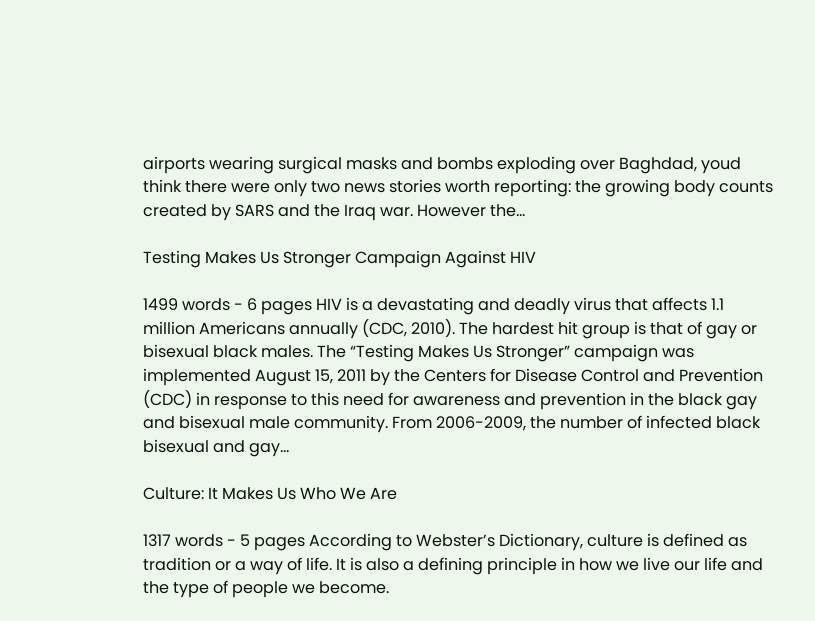airports wearing surgical masks and bombs exploding over Baghdad, youd think there were only two news stories worth reporting: the growing body counts created by SARS and the Iraq war. However the...

Testing Makes Us Stronger Campaign Against HIV

1499 words - 6 pages HIV is a devastating and deadly virus that affects 1.1 million Americans annually (CDC, 2010). The hardest hit group is that of gay or bisexual black males. The “Testing Makes Us Stronger” campaign was implemented August 15, 2011 by the Centers for Disease Control and Prevention (CDC) in response to this need for awareness and prevention in the black gay and bisexual male community. From 2006-2009, the number of infected black bisexual and gay...

Culture: It Makes Us Who We Are

1317 words - 5 pages According to Webster’s Dictionary, culture is defined as tradition or a way of life. It is also a defining principle in how we live our life and the type of people we become.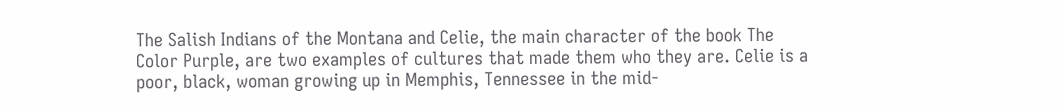The Salish Indians of the Montana and Celie, the main character of the book The Color Purple, are two examples of cultures that made them who they are. Celie is a poor, black, woman growing up in Memphis, Tennessee in the mid-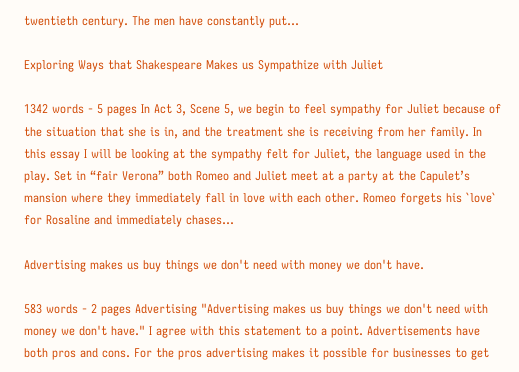twentieth century. The men have constantly put...

Exploring Ways that Shakespeare Makes us Sympathize with Juliet

1342 words - 5 pages In Act 3, Scene 5, we begin to feel sympathy for Juliet because of the situation that she is in, and the treatment she is receiving from her family. In this essay I will be looking at the sympathy felt for Juliet, the language used in the play. Set in “fair Verona” both Romeo and Juliet meet at a party at the Capulet’s mansion where they immediately fall in love with each other. Romeo forgets his `love` for Rosaline and immediately chases...

Advertising makes us buy things we don't need with money we don't have.

583 words - 2 pages Advertising "Advertising makes us buy things we don't need with money we don't have." I agree with this statement to a point. Advertisements have both pros and cons. For the pros advertising makes it possible for businesses to get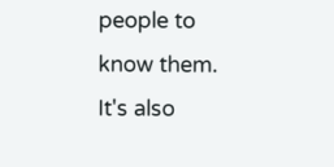people to know them. It's also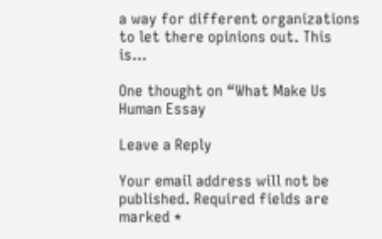a way for different organizations to let there opinions out. This is...

One thought on “What Make Us Human Essay

Leave a Reply

Your email address will not be published. Required fields are marked *